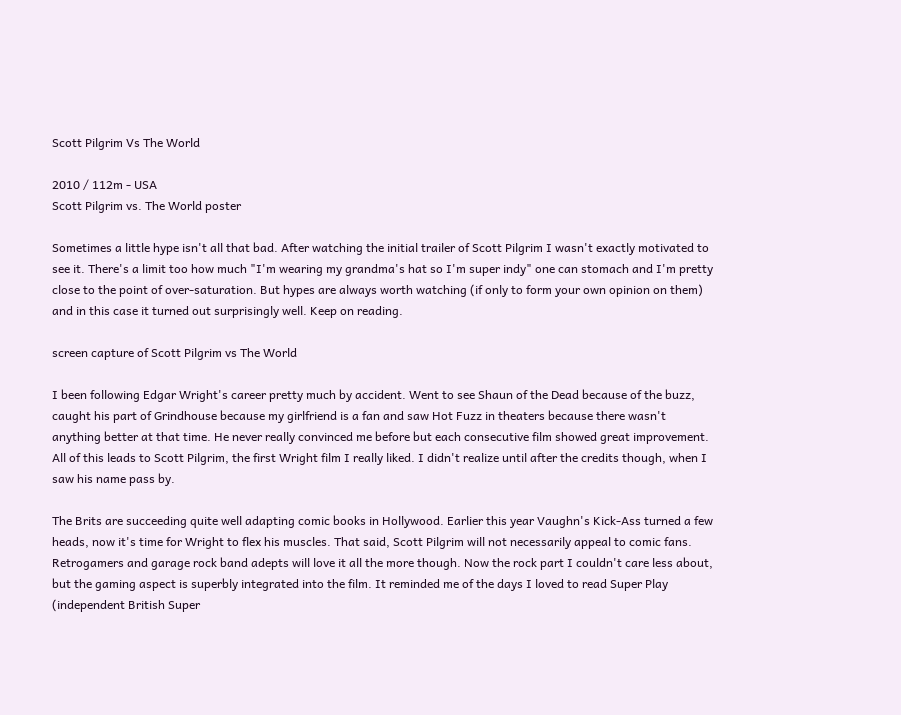Scott Pilgrim Vs The World

2010 / 112m - USA
Scott Pilgrim vs. The World poster

Sometimes a little hype isn't all that bad. After watching the initial trailer of Scott Pilgrim I wasn't exactly motivated to see it. There's a limit too how much "I'm wearing my grandma's hat so I'm super indy" one can stomach and I'm pretty close to the point of over-saturation. But hypes are always worth watching (if only to form your own opinion on them) and in this case it turned out surprisingly well. Keep on reading.

screen capture of Scott Pilgrim vs The World

I been following Edgar Wright's career pretty much by accident. Went to see Shaun of the Dead because of the buzz, caught his part of Grindhouse because my girlfriend is a fan and saw Hot Fuzz in theaters because there wasn't anything better at that time. He never really convinced me before but each consecutive film showed great improvement. All of this leads to Scott Pilgrim, the first Wright film I really liked. I didn't realize until after the credits though, when I saw his name pass by.

The Brits are succeeding quite well adapting comic books in Hollywood. Earlier this year Vaughn's Kick-Ass turned a few heads, now it's time for Wright to flex his muscles. That said, Scott Pilgrim will not necessarily appeal to comic fans. Retrogamers and garage rock band adepts will love it all the more though. Now the rock part I couldn't care less about, but the gaming aspect is superbly integrated into the film. It reminded me of the days I loved to read Super Play (independent British Super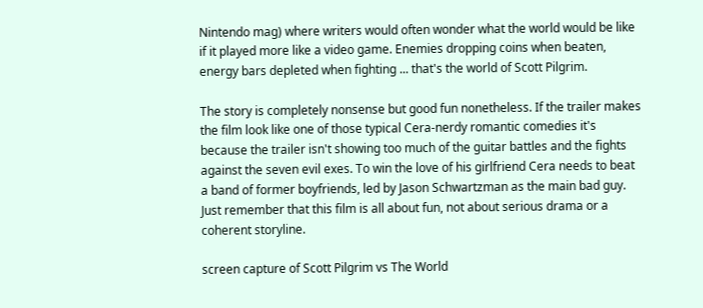Nintendo mag) where writers would often wonder what the world would be like if it played more like a video game. Enemies dropping coins when beaten, energy bars depleted when fighting ... that's the world of Scott Pilgrim.

The story is completely nonsense but good fun nonetheless. If the trailer makes the film look like one of those typical Cera-nerdy romantic comedies it's because the trailer isn't showing too much of the guitar battles and the fights against the seven evil exes. To win the love of his girlfriend Cera needs to beat a band of former boyfriends, led by Jason Schwartzman as the main bad guy. Just remember that this film is all about fun, not about serious drama or a coherent storyline.

screen capture of Scott Pilgrim vs The World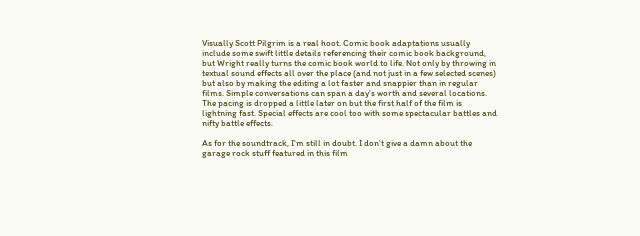Visually Scott Pilgrim is a real hoot. Comic book adaptations usually include some swift little details referencing their comic book background, but Wright really turns the comic book world to life. Not only by throwing in textual sound effects all over the place (and not just in a few selected scenes) but also by making the editing a lot faster and snappier than in regular films. Simple conversations can span a day's worth and several locations. The pacing is dropped a little later on but the first half of the film is lightning fast. Special effects are cool too with some spectacular battles and nifty battle effects.

As for the soundtrack, I'm still in doubt. I don't give a damn about the garage rock stuff featured in this film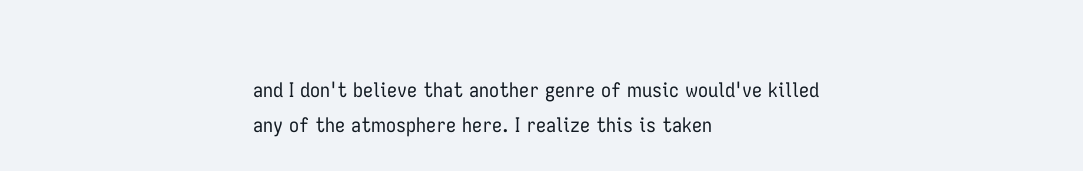and I don't believe that another genre of music would've killed any of the atmosphere here. I realize this is taken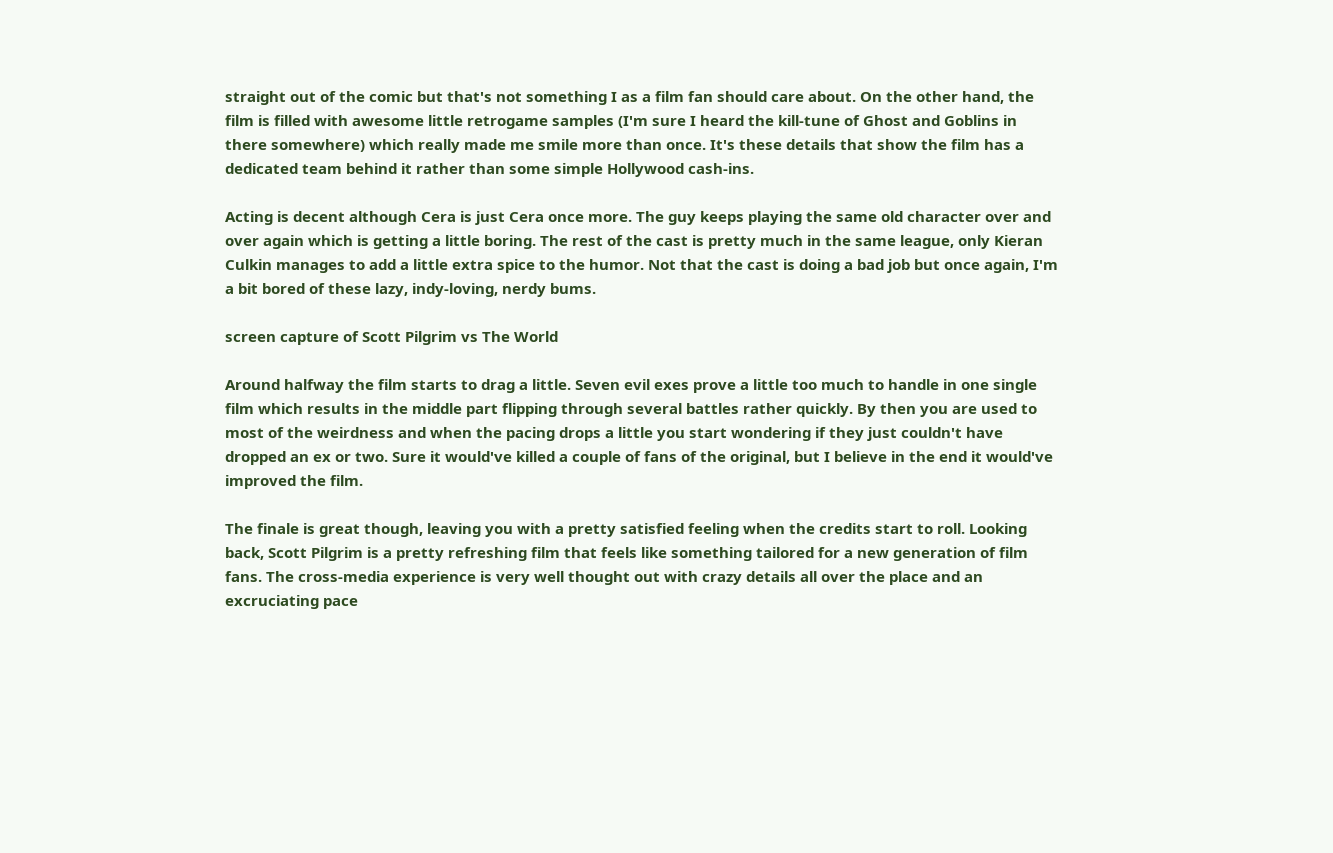straight out of the comic but that's not something I as a film fan should care about. On the other hand, the film is filled with awesome little retrogame samples (I'm sure I heard the kill-tune of Ghost and Goblins in there somewhere) which really made me smile more than once. It's these details that show the film has a dedicated team behind it rather than some simple Hollywood cash-ins.

Acting is decent although Cera is just Cera once more. The guy keeps playing the same old character over and over again which is getting a little boring. The rest of the cast is pretty much in the same league, only Kieran Culkin manages to add a little extra spice to the humor. Not that the cast is doing a bad job but once again, I'm a bit bored of these lazy, indy-loving, nerdy bums.

screen capture of Scott Pilgrim vs The World

Around halfway the film starts to drag a little. Seven evil exes prove a little too much to handle in one single film which results in the middle part flipping through several battles rather quickly. By then you are used to most of the weirdness and when the pacing drops a little you start wondering if they just couldn't have dropped an ex or two. Sure it would've killed a couple of fans of the original, but I believe in the end it would've improved the film.

The finale is great though, leaving you with a pretty satisfied feeling when the credits start to roll. Looking back, Scott Pilgrim is a pretty refreshing film that feels like something tailored for a new generation of film fans. The cross-media experience is very well thought out with crazy details all over the place and an excruciating pace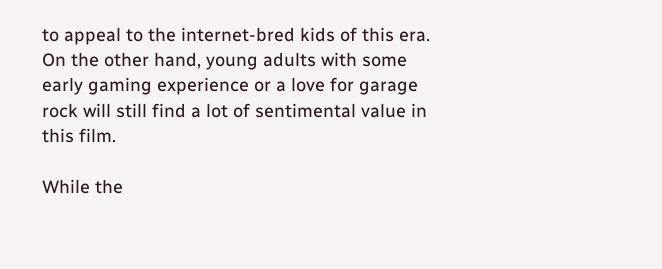to appeal to the internet-bred kids of this era. On the other hand, young adults with some early gaming experience or a love for garage rock will still find a lot of sentimental value in this film.

While the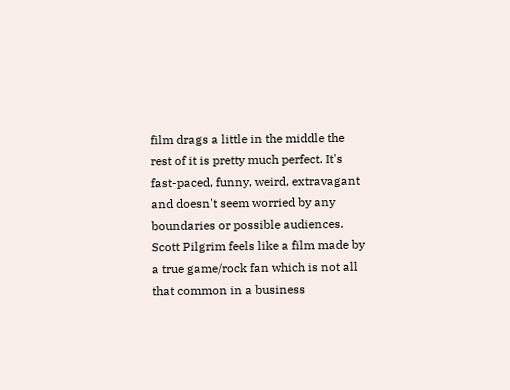film drags a little in the middle the rest of it is pretty much perfect. It's fast-paced, funny, weird, extravagant and doesn't seem worried by any boundaries or possible audiences. Scott Pilgrim feels like a film made by a true game/rock fan which is not all that common in a business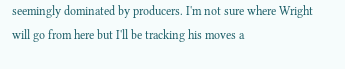seemingly dominated by producers. I'm not sure where Wright will go from here but I'll be tracking his moves a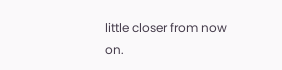little closer from now on.